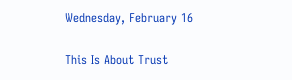Wednesday, February 16

This Is About Trust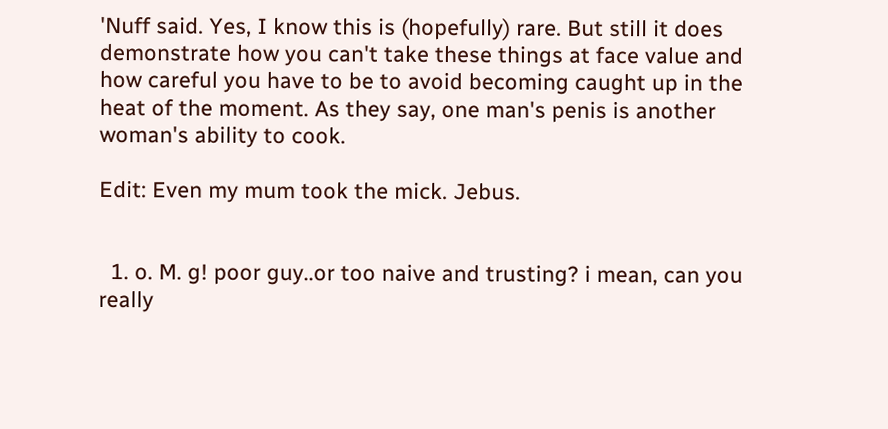'Nuff said. Yes, I know this is (hopefully) rare. But still it does demonstrate how you can't take these things at face value and how careful you have to be to avoid becoming caught up in the heat of the moment. As they say, one man's penis is another woman's ability to cook.

Edit: Even my mum took the mick. Jebus.


  1. o. M. g! poor guy..or too naive and trusting? i mean, can you really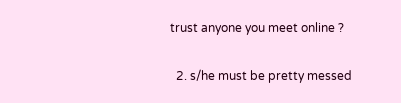trust anyone you meet online ?

  2. s/he must be pretty messed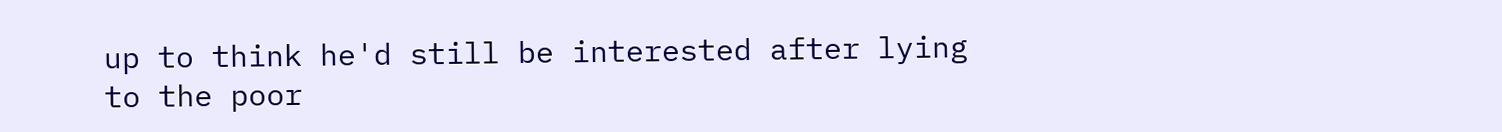up to think he'd still be interested after lying to the poor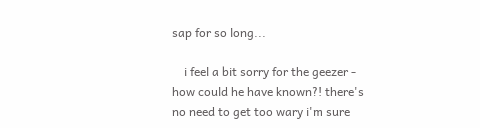sap for so long...

    i feel a bit sorry for the geezer - how could he have known?! there's no need to get too wary i'm sure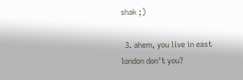shak ;)

  3. ahem, you live in east london don't you?